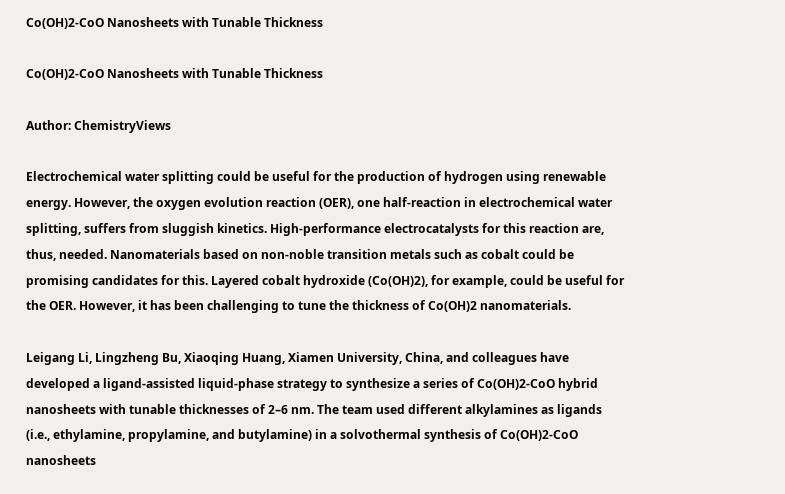Co(OH)2-CoO Nanosheets with Tunable Thickness

Co(OH)2-CoO Nanosheets with Tunable Thickness

Author: ChemistryViews

Electrochemical water splitting could be useful for the production of hydrogen using renewable energy. However, the oxygen evolution reaction (OER), one half-reaction in electrochemical water splitting, suffers from sluggish kinetics. High-performance electrocatalysts for this reaction are, thus, needed. Nanomaterials based on non-noble transition metals such as cobalt could be promising candidates for this. Layered cobalt hydroxide (Co(OH)2), for example, could be useful for the OER. However, it has been challenging to tune the thickness of Co(OH)2 nanomaterials.

Leigang Li, Lingzheng Bu, Xiaoqing Huang, Xiamen University, China, and colleagues have developed a ligand-assisted liquid-phase strategy to synthesize a series of Co(OH)2-CoO hybrid nanosheets with tunable thicknesses of 2–6 nm. The team used different alkylamines as ligands (i.e., ethylamine, propylamine, and butylamine) in a solvothermal synthesis of Co(OH)2-CoO nanosheets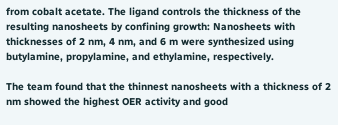from cobalt acetate. The ligand controls the thickness of the resulting nanosheets by confining growth: Nanosheets with thicknesses of 2 nm, 4 nm, and 6 m were synthesized using butylamine, propylamine, and ethylamine, respectively.

The team found that the thinnest nanosheets with a thickness of 2 nm showed the highest OER activity and good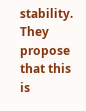stability. They propose that this is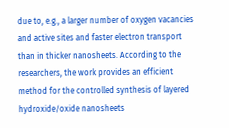due to, e.g., a larger number of oxygen vacancies and active sites and faster electron transport than in thicker nanosheets. According to the researchers, the work provides an efficient method for the controlled synthesis of layered hydroxide/oxide nanosheets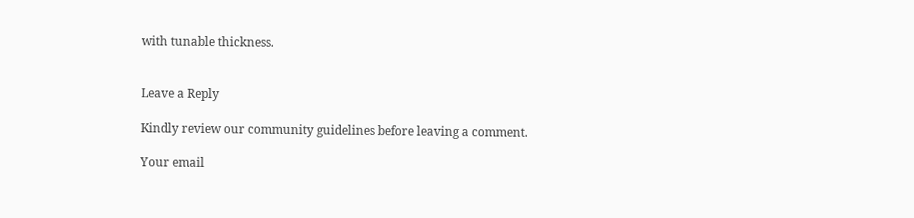with tunable thickness.


Leave a Reply

Kindly review our community guidelines before leaving a comment.

Your email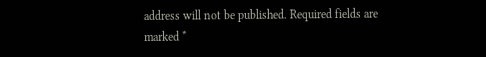address will not be published. Required fields are marked *